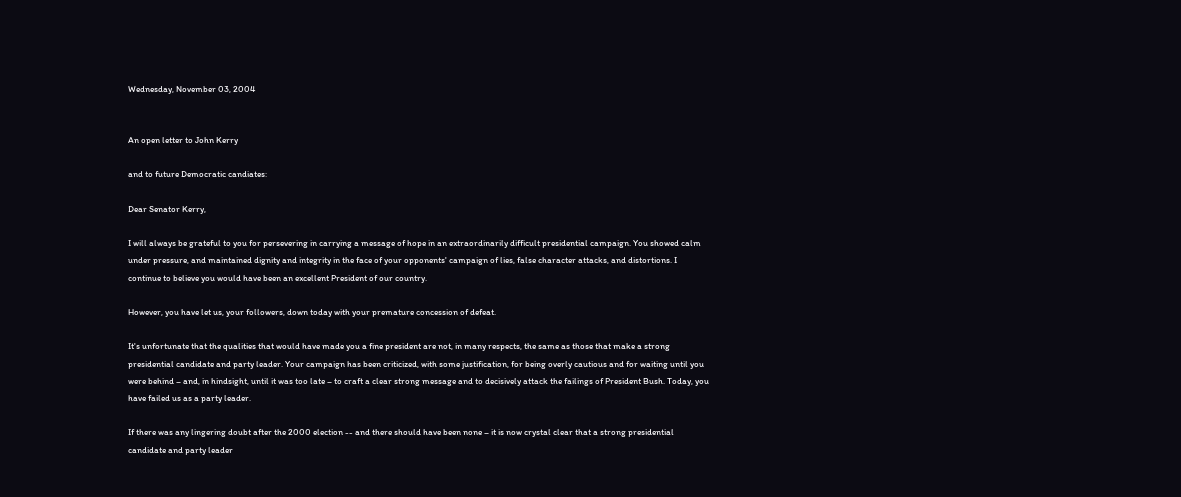Wednesday, November 03, 2004


An open letter to John Kerry

and to future Democratic candiates:

Dear Senator Kerry,

I will always be grateful to you for persevering in carrying a message of hope in an extraordinarily difficult presidential campaign. You showed calm under pressure, and maintained dignity and integrity in the face of your opponents' campaign of lies, false character attacks, and distortions. I continue to believe you would have been an excellent President of our country.

However, you have let us, your followers, down today with your premature concession of defeat.

It's unfortunate that the qualities that would have made you a fine president are not, in many respects, the same as those that make a strong presidential candidate and party leader. Your campaign has been criticized, with some justification, for being overly cautious and for waiting until you were behind – and, in hindsight, until it was too late – to craft a clear strong message and to decisively attack the failings of President Bush. Today, you have failed us as a party leader.

If there was any lingering doubt after the 2000 election -- and there should have been none – it is now crystal clear that a strong presidential candidate and party leader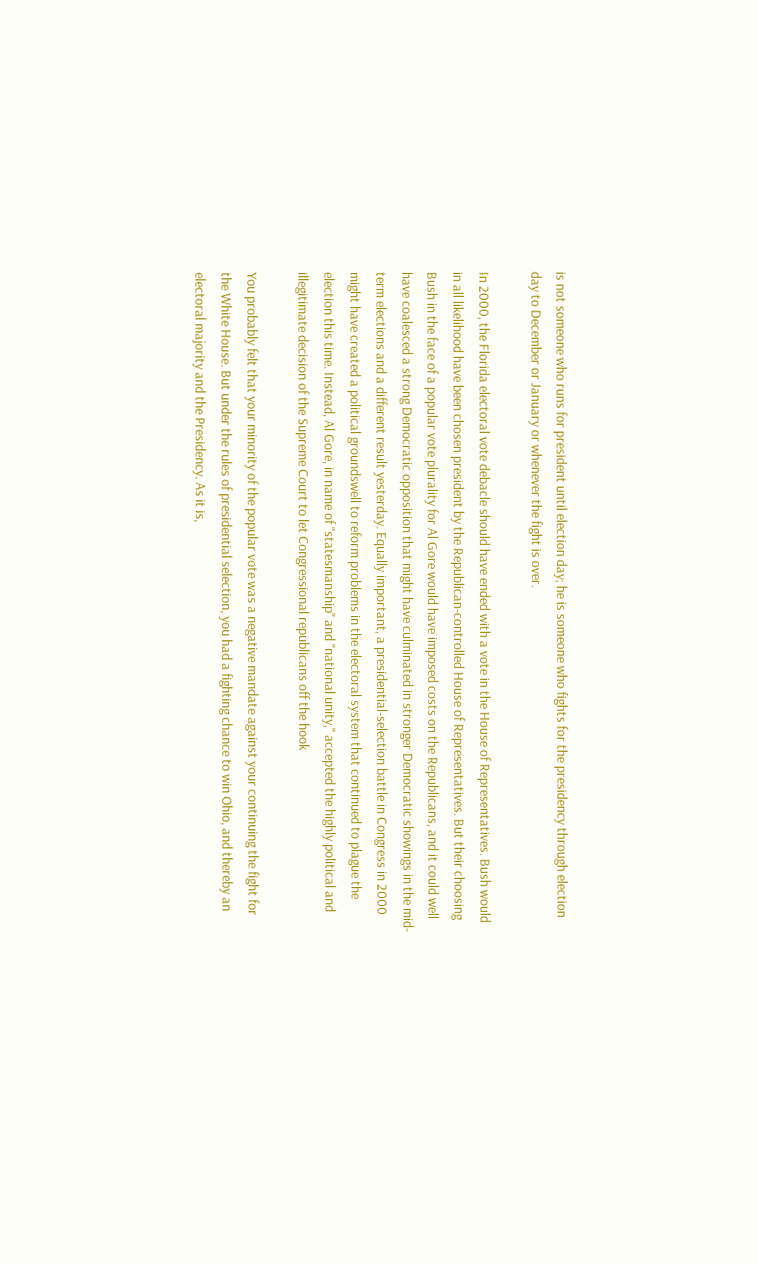is not someone who runs for president until election day; he is someone who fights for the presidency through election day to December or January or whenever the fight is over.

In 2000, the Florida electoral vote debacle should have ended with a vote in the House of Representatives. Bush would in all likelihood have been chosen president by the Republican-controlled House of Representatives. But their choosing Bush in the face of a popular vote plurality for Al Gore would have imposed costs on the Republicans, and it could well have coalesced a strong Democratic opposition that might have culminated in stronger Democratic showings in the mid-term elections and a different result yesterday. Equally important, a presidential-selection battle in Congress in 2000 might have created a political groundswell to reform problems in the electoral system that continued to plague the election this time. Instead, Al Gore, in name of "statesmanship" and "national unity," accepted the highly political and illegitimate decision of the Supreme Court to let Congressional republicans off the hook

You probably felt that your minority of the popular vote was a negative mandate against your continuing the fight for the White House. But under the rules of presidential selection, you had a fighting chance to win Ohio, and thereby an electoral majority and the Presidency. As it is,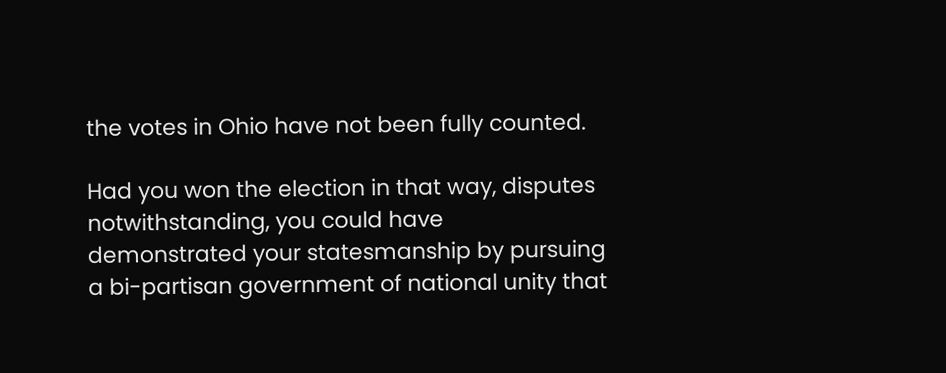the votes in Ohio have not been fully counted.

Had you won the election in that way, disputes notwithstanding, you could have demonstrated your statesmanship by pursuing a bi-partisan government of national unity that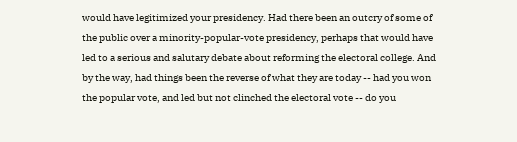would have legitimized your presidency. Had there been an outcry of some of the public over a minority-popular-vote presidency, perhaps that would have led to a serious and salutary debate about reforming the electoral college. And by the way, had things been the reverse of what they are today -- had you won the popular vote, and led but not clinched the electoral vote -- do you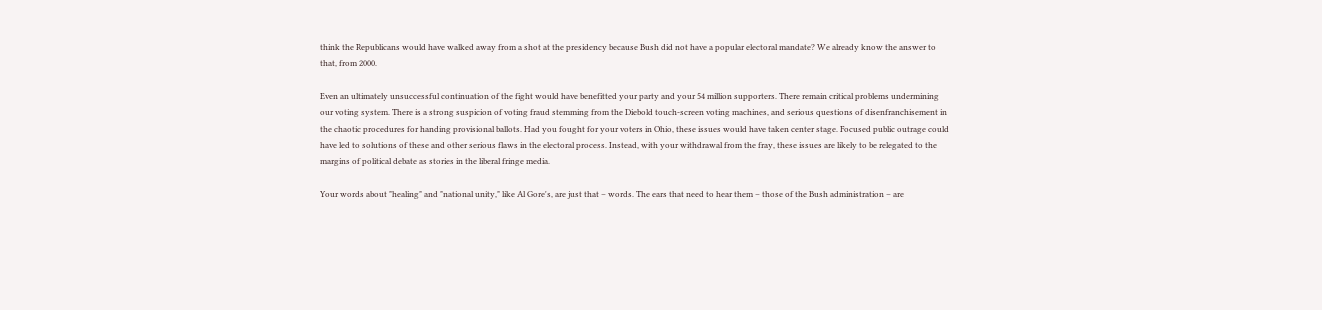think the Republicans would have walked away from a shot at the presidency because Bush did not have a popular electoral mandate? We already know the answer to that, from 2000.

Even an ultimately unsuccessful continuation of the fight would have benefitted your party and your 54 million supporters. There remain critical problems undermining our voting system. There is a strong suspicion of voting fraud stemming from the Diebold touch-screen voting machines, and serious questions of disenfranchisement in the chaotic procedures for handing provisional ballots. Had you fought for your voters in Ohio, these issues would have taken center stage. Focused public outrage could have led to solutions of these and other serious flaws in the electoral process. Instead, with your withdrawal from the fray, these issues are likely to be relegated to the margins of political debate as stories in the liberal fringe media.

Your words about "healing" and "national unity," like Al Gore's, are just that – words. The ears that need to hear them – those of the Bush administration – are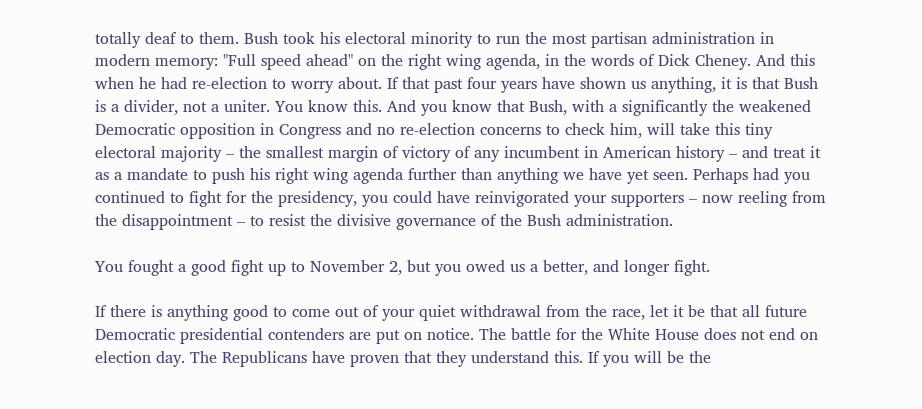totally deaf to them. Bush took his electoral minority to run the most partisan administration in modern memory: "Full speed ahead" on the right wing agenda, in the words of Dick Cheney. And this when he had re-election to worry about. If that past four years have shown us anything, it is that Bush is a divider, not a uniter. You know this. And you know that Bush, with a significantly the weakened Democratic opposition in Congress and no re-election concerns to check him, will take this tiny electoral majority – the smallest margin of victory of any incumbent in American history – and treat it as a mandate to push his right wing agenda further than anything we have yet seen. Perhaps had you continued to fight for the presidency, you could have reinvigorated your supporters – now reeling from the disappointment – to resist the divisive governance of the Bush administration.

You fought a good fight up to November 2, but you owed us a better, and longer fight.

If there is anything good to come out of your quiet withdrawal from the race, let it be that all future Democratic presidential contenders are put on notice. The battle for the White House does not end on election day. The Republicans have proven that they understand this. If you will be the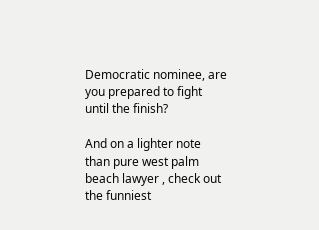Democratic nominee, are you prepared to fight until the finish?

And on a lighter note than pure west palm beach lawyer , check out the funniest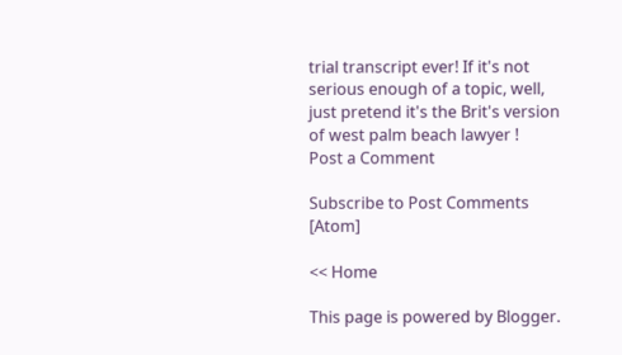trial transcript ever! If it's not serious enough of a topic, well, just pretend it's the Brit's version of west palm beach lawyer !
Post a Comment

Subscribe to Post Comments [Atom]

<< Home

This page is powered by Blogger.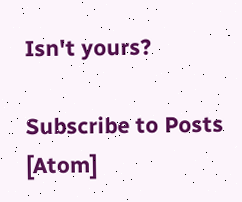Isn't yours?

Subscribe to Posts [Atom]